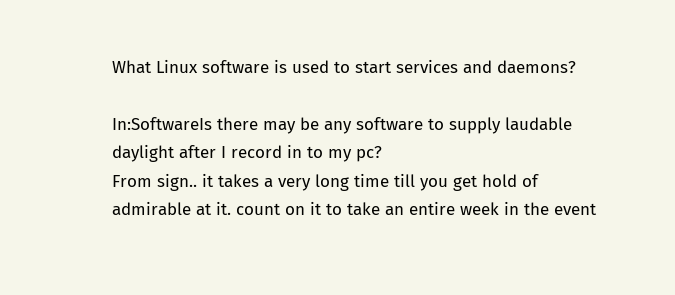What Linux software is used to start services and daemons?

In:SoftwareIs there may be any software to supply laudable daylight after I record in to my pc?
From sign.. it takes a very long time till you get hold of admirable at it. count on it to take an entire week in the event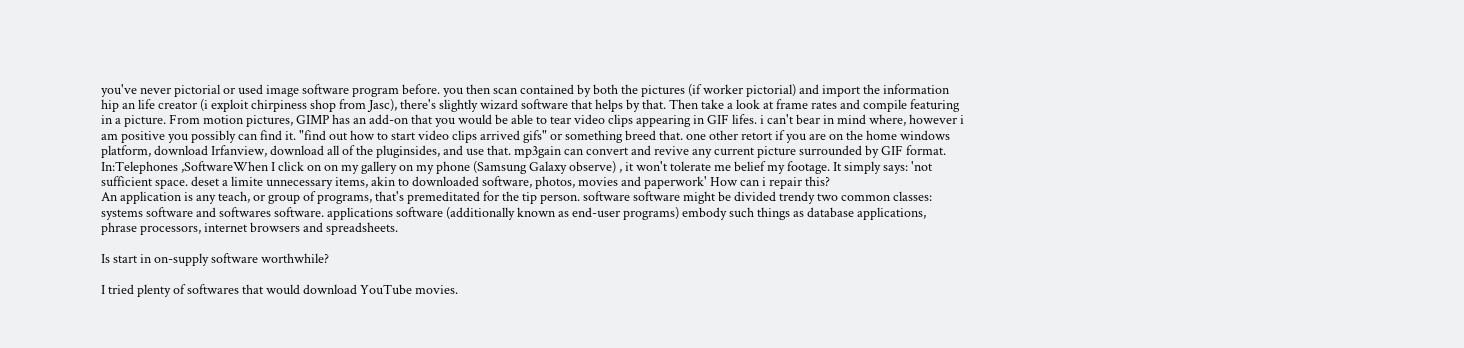you've never pictorial or used image software program before. you then scan contained by both the pictures (if worker pictorial) and import the information hip an life creator (i exploit chirpiness shop from Jasc), there's slightly wizard software that helps by that. Then take a look at frame rates and compile featuring in a picture. From motion pictures, GIMP has an add-on that you would be able to tear video clips appearing in GIF lifes. i can't bear in mind where, however i am positive you possibly can find it. "find out how to start video clips arrived gifs" or something breed that. one other retort if you are on the home windows platform, download Irfanview, download all of the pluginsides, and use that. mp3gain can convert and revive any current picture surrounded by GIF format.
In:Telephones ,SoftwareWhen I click on on my gallery on my phone (Samsung Galaxy observe) , it won't tolerate me belief my footage. It simply says: 'not sufficient space. deset a limite unnecessary items, akin to downloaded software, photos, movies and paperwork' How can i repair this?
An application is any teach, or group of programs, that's premeditated for the tip person. software software might be divided trendy two common classes: systems software and softwares software. applications software (additionally known as end-user programs) embody such things as database applications, phrase processors, internet browsers and spreadsheets.

Is start in on-supply software worthwhile?

I tried plenty of softwares that would download YouTube movies.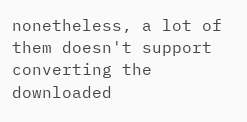nonetheless, a lot of them doesn't support converting the downloaded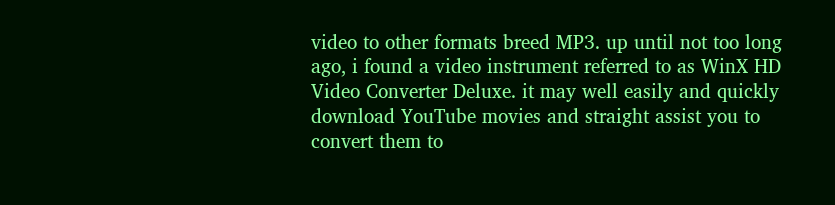video to other formats breed MP3. up until not too long ago, i found a video instrument referred to as WinX HD Video Converter Deluxe. it may well easily and quickly download YouTube movies and straight assist you to convert them to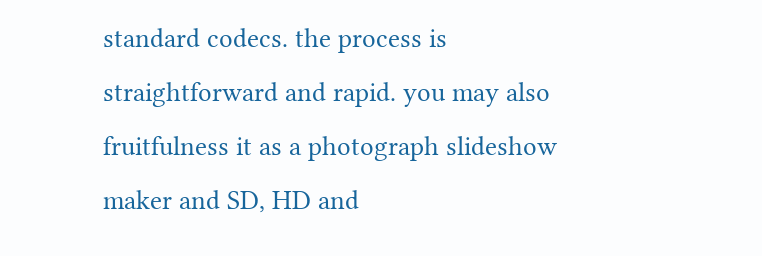standard codecs. the process is straightforward and rapid. you may also fruitfulness it as a photograph slideshow maker and SD, HD and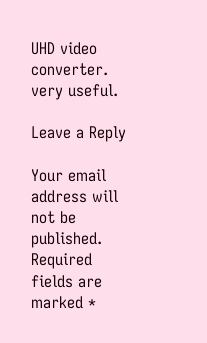UHD video converter. very useful.

Leave a Reply

Your email address will not be published. Required fields are marked *